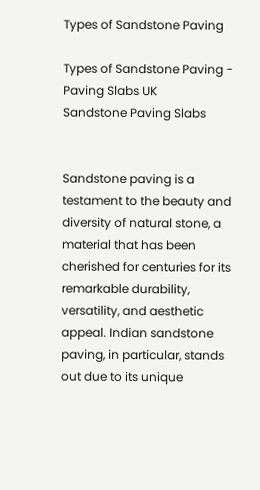Types of Sandstone Paving

Types of Sandstone Paving - Paving Slabs UK
Sandstone Paving Slabs


Sandstone paving is a testament to the beauty and diversity of natural stone, a material that has been cherished for centuries for its remarkable durability, versatility, and aesthetic appeal. Indian sandstone paving, in particular, stands out due to its unique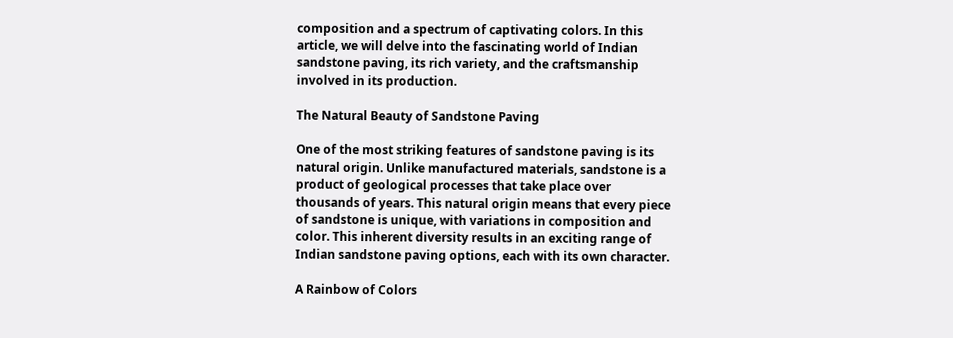composition and a spectrum of captivating colors. In this article, we will delve into the fascinating world of Indian sandstone paving, its rich variety, and the craftsmanship involved in its production.

The Natural Beauty of Sandstone Paving

One of the most striking features of sandstone paving is its natural origin. Unlike manufactured materials, sandstone is a product of geological processes that take place over thousands of years. This natural origin means that every piece of sandstone is unique, with variations in composition and color. This inherent diversity results in an exciting range of Indian sandstone paving options, each with its own character.

A Rainbow of Colors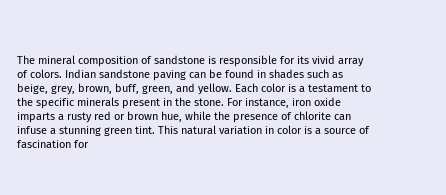The mineral composition of sandstone is responsible for its vivid array of colors. Indian sandstone paving can be found in shades such as beige, grey, brown, buff, green, and yellow. Each color is a testament to the specific minerals present in the stone. For instance, iron oxide imparts a rusty red or brown hue, while the presence of chlorite can infuse a stunning green tint. This natural variation in color is a source of fascination for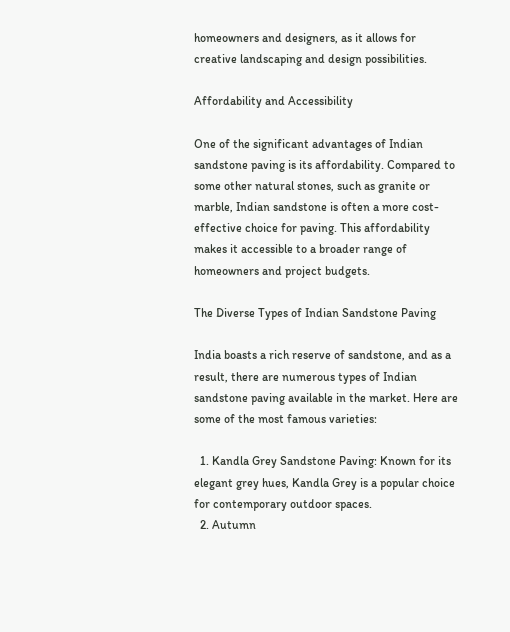homeowners and designers, as it allows for creative landscaping and design possibilities.

Affordability and Accessibility

One of the significant advantages of Indian sandstone paving is its affordability. Compared to some other natural stones, such as granite or marble, Indian sandstone is often a more cost-effective choice for paving. This affordability makes it accessible to a broader range of homeowners and project budgets.

The Diverse Types of Indian Sandstone Paving

India boasts a rich reserve of sandstone, and as a result, there are numerous types of Indian sandstone paving available in the market. Here are some of the most famous varieties:

  1. Kandla Grey Sandstone Paving: Known for its elegant grey hues, Kandla Grey is a popular choice for contemporary outdoor spaces.
  2. Autumn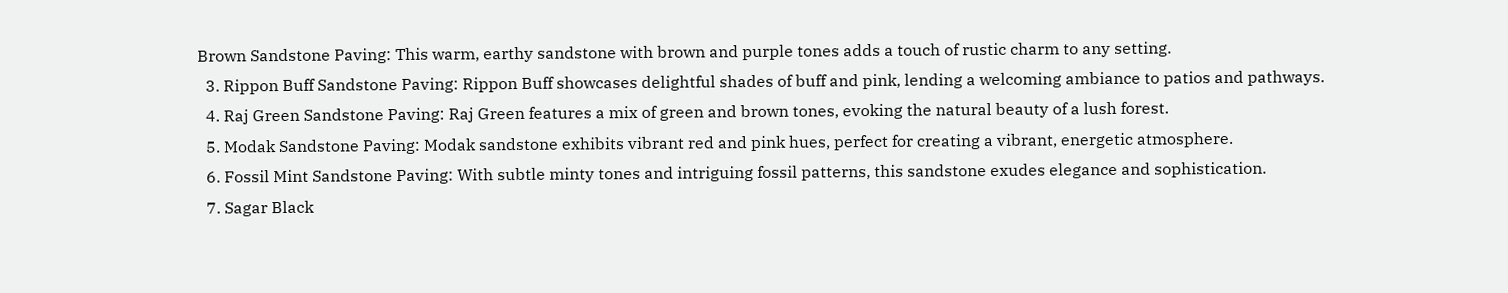Brown Sandstone Paving: This warm, earthy sandstone with brown and purple tones adds a touch of rustic charm to any setting.
  3. Rippon Buff Sandstone Paving: Rippon Buff showcases delightful shades of buff and pink, lending a welcoming ambiance to patios and pathways.
  4. Raj Green Sandstone Paving: Raj Green features a mix of green and brown tones, evoking the natural beauty of a lush forest.
  5. Modak Sandstone Paving: Modak sandstone exhibits vibrant red and pink hues, perfect for creating a vibrant, energetic atmosphere.
  6. Fossil Mint Sandstone Paving: With subtle minty tones and intriguing fossil patterns, this sandstone exudes elegance and sophistication.
  7. Sagar Black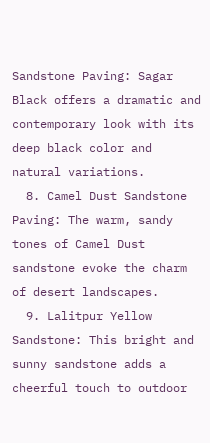Sandstone Paving: Sagar Black offers a dramatic and contemporary look with its deep black color and natural variations.
  8. Camel Dust Sandstone Paving: The warm, sandy tones of Camel Dust sandstone evoke the charm of desert landscapes.
  9. Lalitpur Yellow Sandstone: This bright and sunny sandstone adds a cheerful touch to outdoor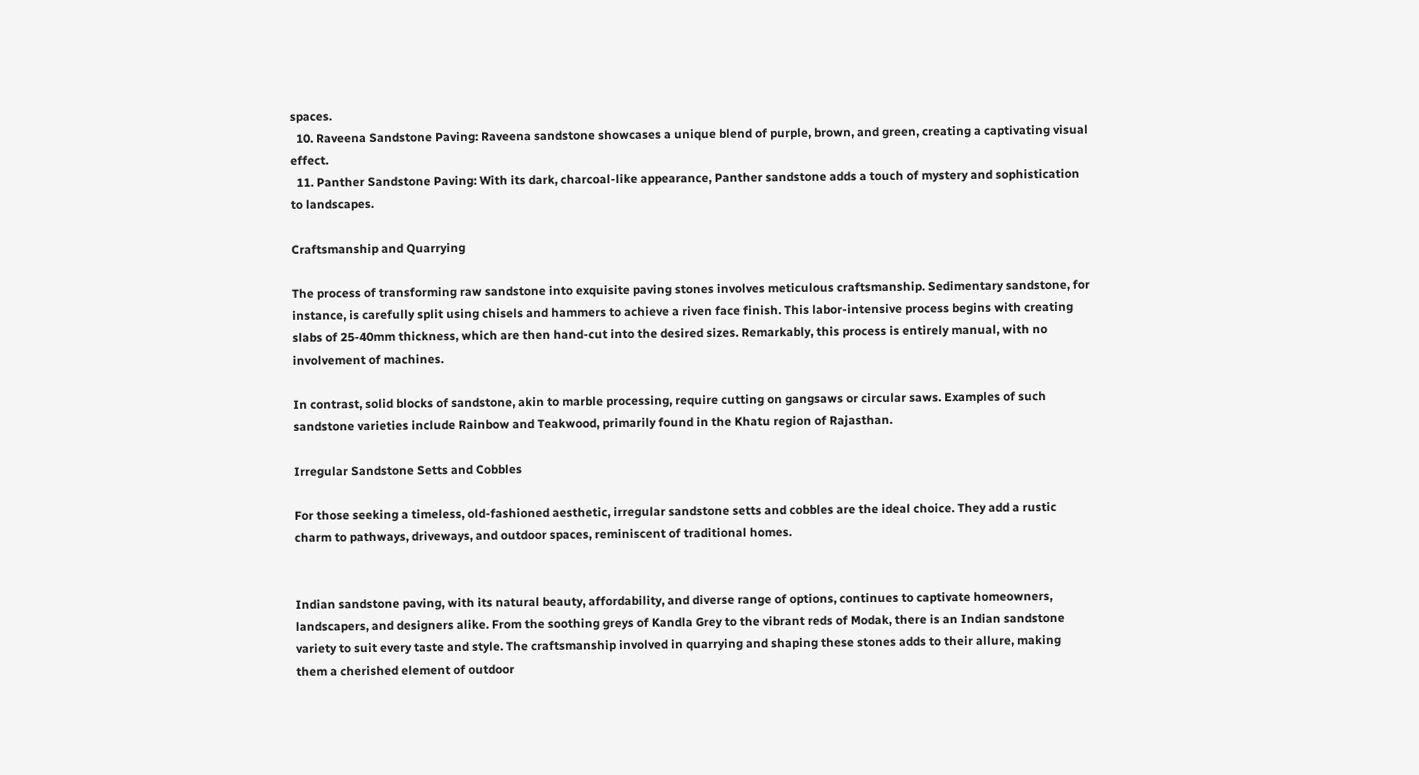spaces.
  10. Raveena Sandstone Paving: Raveena sandstone showcases a unique blend of purple, brown, and green, creating a captivating visual effect.
  11. Panther Sandstone Paving: With its dark, charcoal-like appearance, Panther sandstone adds a touch of mystery and sophistication to landscapes.

Craftsmanship and Quarrying

The process of transforming raw sandstone into exquisite paving stones involves meticulous craftsmanship. Sedimentary sandstone, for instance, is carefully split using chisels and hammers to achieve a riven face finish. This labor-intensive process begins with creating slabs of 25-40mm thickness, which are then hand-cut into the desired sizes. Remarkably, this process is entirely manual, with no involvement of machines.

In contrast, solid blocks of sandstone, akin to marble processing, require cutting on gangsaws or circular saws. Examples of such sandstone varieties include Rainbow and Teakwood, primarily found in the Khatu region of Rajasthan.

Irregular Sandstone Setts and Cobbles

For those seeking a timeless, old-fashioned aesthetic, irregular sandstone setts and cobbles are the ideal choice. They add a rustic charm to pathways, driveways, and outdoor spaces, reminiscent of traditional homes.


Indian sandstone paving, with its natural beauty, affordability, and diverse range of options, continues to captivate homeowners, landscapers, and designers alike. From the soothing greys of Kandla Grey to the vibrant reds of Modak, there is an Indian sandstone variety to suit every taste and style. The craftsmanship involved in quarrying and shaping these stones adds to their allure, making them a cherished element of outdoor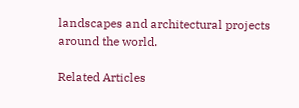landscapes and architectural projects around the world.

Related Articles